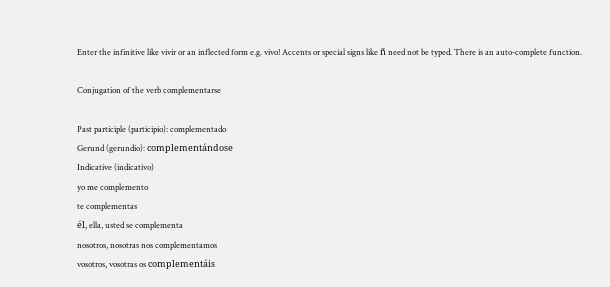Enter the infinitive like vivir or an inflected form e.g. vivo! Accents or special signs like ñ need not be typed. There is an auto-complete function.

Conjugation of the verb complementarse

Past participle (participio): complementado
Gerund (gerundio): complementándose
Indicative (indicativo)
yo me complemento
te complementas
él, ella, usted se complementa
nosotros, nosotras nos complementamos
vosotros, vosotras os complementáis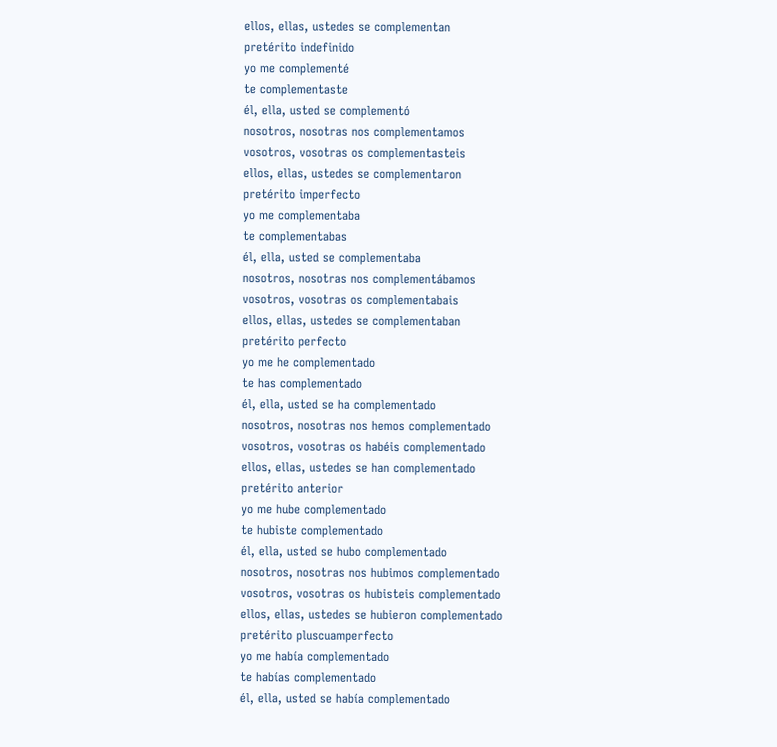ellos, ellas, ustedes se complementan
pretérito indefinido
yo me complementé
te complementaste
él, ella, usted se complementó
nosotros, nosotras nos complementamos
vosotros, vosotras os complementasteis
ellos, ellas, ustedes se complementaron
pretérito imperfecto
yo me complementaba
te complementabas
él, ella, usted se complementaba
nosotros, nosotras nos complementábamos
vosotros, vosotras os complementabais
ellos, ellas, ustedes se complementaban
pretérito perfecto
yo me he complementado
te has complementado
él, ella, usted se ha complementado
nosotros, nosotras nos hemos complementado
vosotros, vosotras os habéis complementado
ellos, ellas, ustedes se han complementado
pretérito anterior
yo me hube complementado
te hubiste complementado
él, ella, usted se hubo complementado
nosotros, nosotras nos hubimos complementado
vosotros, vosotras os hubisteis complementado
ellos, ellas, ustedes se hubieron complementado
pretérito pluscuamperfecto
yo me había complementado
te habías complementado
él, ella, usted se había complementado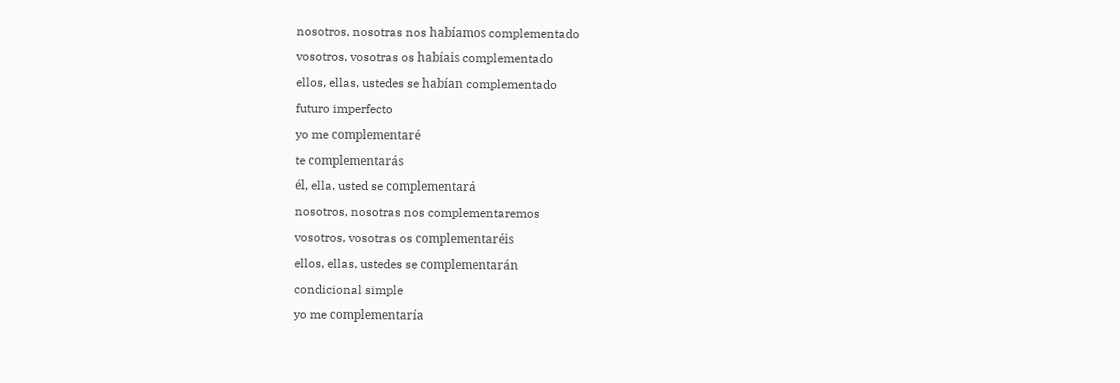nosotros, nosotras nos habíamos complementado
vosotros, vosotras os habíais complementado
ellos, ellas, ustedes se habían complementado
futuro imperfecto
yo me complementaré
te complementarás
él, ella, usted se complementará
nosotros, nosotras nos complementaremos
vosotros, vosotras os complementaréis
ellos, ellas, ustedes se complementarán
condicional simple
yo me complementaría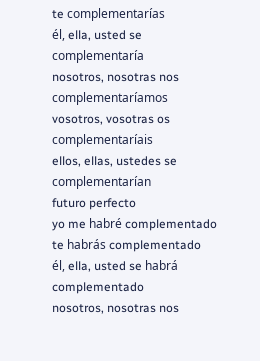te complementarías
él, ella, usted se complementaría
nosotros, nosotras nos complementaríamos
vosotros, vosotras os complementaríais
ellos, ellas, ustedes se complementarían
futuro perfecto
yo me habré complementado
te habrás complementado
él, ella, usted se habrá complementado
nosotros, nosotras nos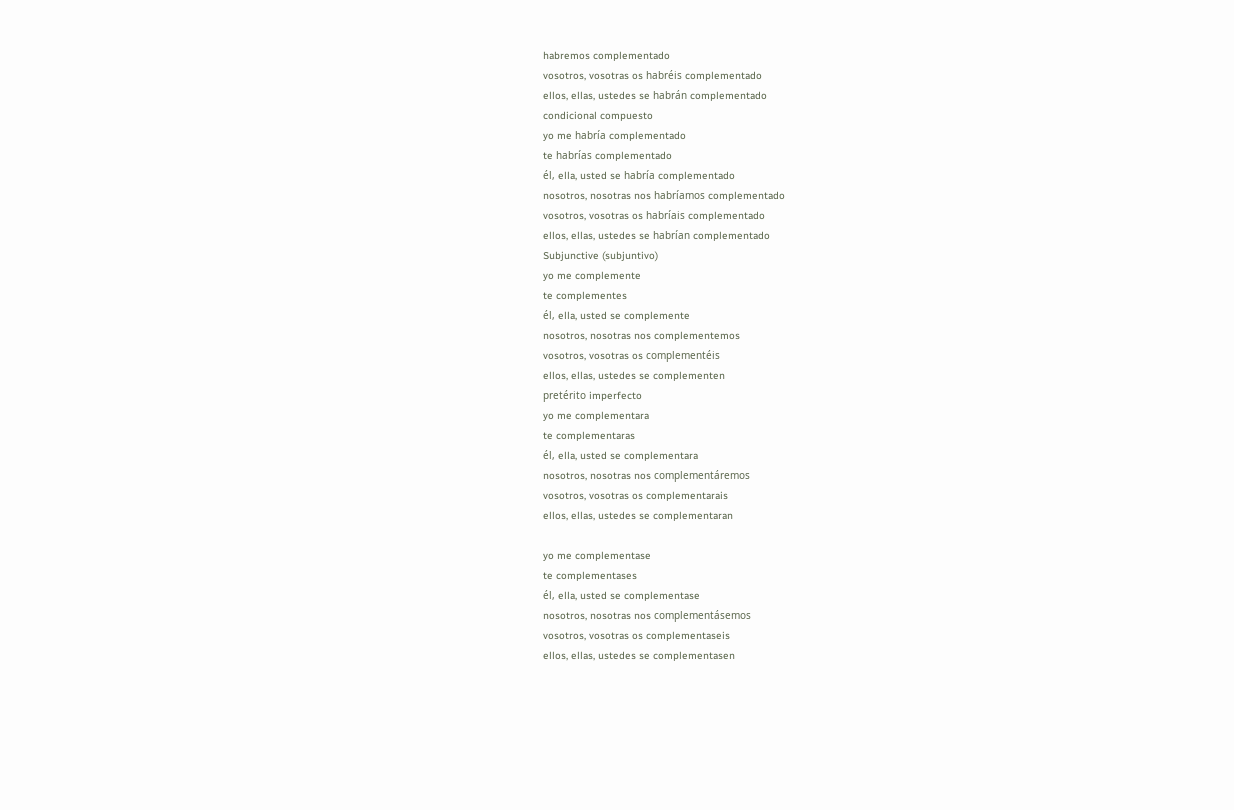habremos complementado
vosotros, vosotras os habréis complementado
ellos, ellas, ustedes se habrán complementado
condicional compuesto
yo me habría complementado
te habrías complementado
él, ella, usted se habría complementado
nosotros, nosotras nos habríamos complementado
vosotros, vosotras os habríais complementado
ellos, ellas, ustedes se habrían complementado
Subjunctive (subjuntivo)
yo me complemente
te complementes
él, ella, usted se complemente
nosotros, nosotras nos complementemos
vosotros, vosotras os complementéis
ellos, ellas, ustedes se complementen
pretérito imperfecto
yo me complementara
te complementaras
él, ella, usted se complementara
nosotros, nosotras nos complementáremos
vosotros, vosotras os complementarais
ellos, ellas, ustedes se complementaran

yo me complementase
te complementases
él, ella, usted se complementase
nosotros, nosotras nos complementásemos
vosotros, vosotras os complementaseis
ellos, ellas, ustedes se complementasen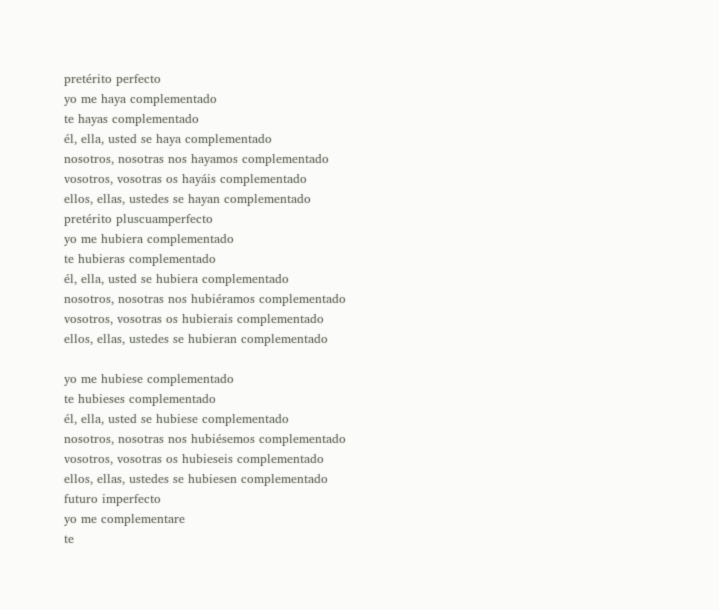pretérito perfecto
yo me haya complementado
te hayas complementado
él, ella, usted se haya complementado
nosotros, nosotras nos hayamos complementado
vosotros, vosotras os hayáis complementado
ellos, ellas, ustedes se hayan complementado
pretérito pluscuamperfecto
yo me hubiera complementado
te hubieras complementado
él, ella, usted se hubiera complementado
nosotros, nosotras nos hubiéramos complementado
vosotros, vosotras os hubierais complementado
ellos, ellas, ustedes se hubieran complementado

yo me hubiese complementado
te hubieses complementado
él, ella, usted se hubiese complementado
nosotros, nosotras nos hubiésemos complementado
vosotros, vosotras os hubieseis complementado
ellos, ellas, ustedes se hubiesen complementado
futuro imperfecto
yo me complementare
te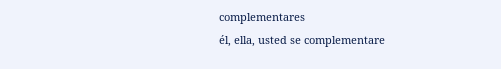complementares
él, ella, usted se complementare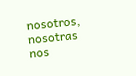nosotros, nosotras nos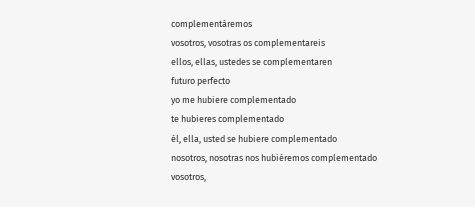complementáremos
vosotros, vosotras os complementareis
ellos, ellas, ustedes se complementaren
futuro perfecto
yo me hubiere complementado
te hubieres complementado
él, ella, usted se hubiere complementado
nosotros, nosotras nos hubiéremos complementado
vosotros,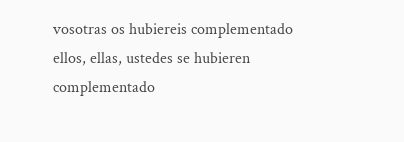vosotras os hubiereis complementado
ellos, ellas, ustedes se hubieren complementado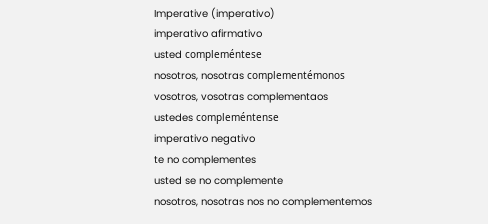Imperative (imperativo)
imperativo afirmativo
usted compleméntese
nosotros, nosotras complementémonos
vosotros, vosotras complementaos
ustedes compleméntense
imperativo negativo
te no complementes
usted se no complemente
nosotros, nosotras nos no complementemos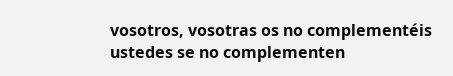vosotros, vosotras os no complementéis
ustedes se no complementen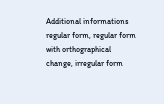Additional informations
regular form, regular form with orthographical change, irregular form